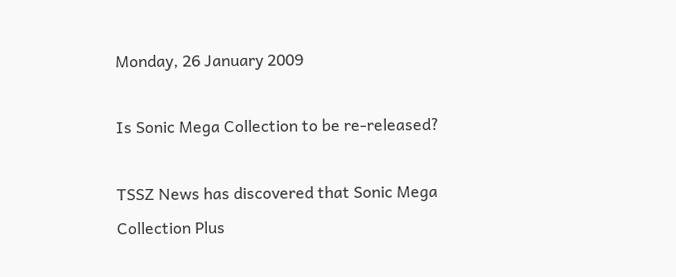Monday, 26 January 2009

Is Sonic Mega Collection to be re-released?

TSSZ News has discovered that Sonic Mega Collection Plus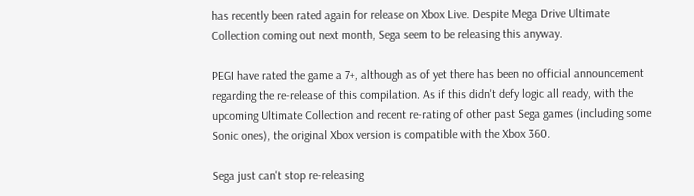has recently been rated again for release on Xbox Live. Despite Mega Drive Ultimate Collection coming out next month, Sega seem to be releasing this anyway.

PEGI have rated the game a 7+, although as of yet there has been no official announcement regarding the re-release of this compilation. As if this didn't defy logic all ready, with the upcoming Ultimate Collection and recent re-rating of other past Sega games (including some Sonic ones), the original Xbox version is compatible with the Xbox 360.

Sega just can't stop re-releasing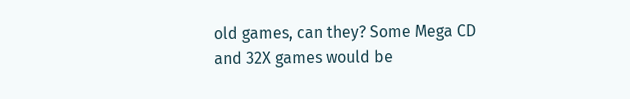old games, can they? Some Mega CD and 32X games would be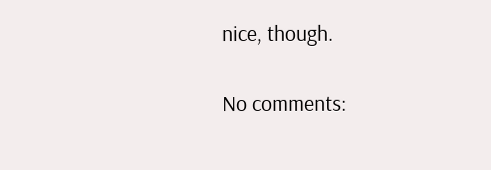nice, though.

No comments: